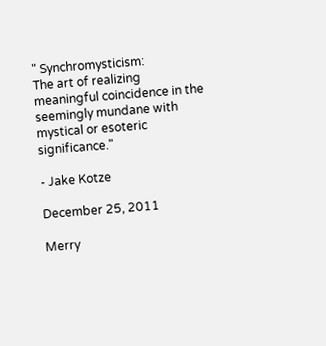" Synchromysticism:
The art of realizing meaningful coincidence in the seemingly mundane with mystical or esoteric significance."

- Jake Kotze

December 25, 2011

Merry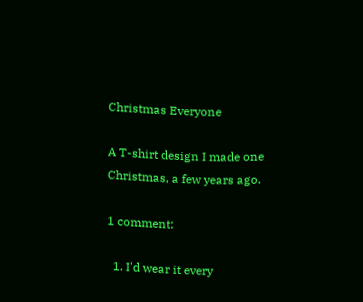Christmas Everyone

A T-shirt design I made one
Christmas, a few years ago.

1 comment:

  1. I'd wear it every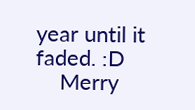year until it faded. :D
    Merry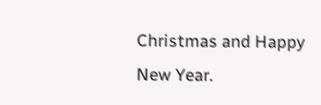Christmas and Happy New Year.